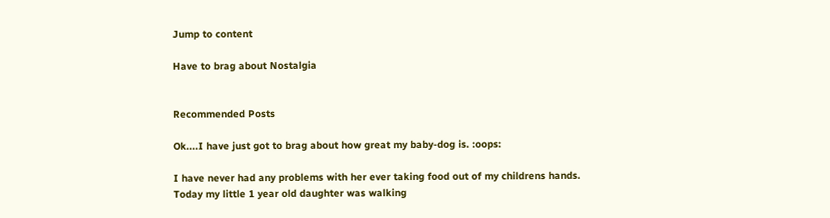Jump to content

Have to brag about Nostalgia


Recommended Posts

Ok....I have just got to brag about how great my baby-dog is. :oops:

I have never had any problems with her ever taking food out of my childrens hands.
Today my little 1 year old daughter was walking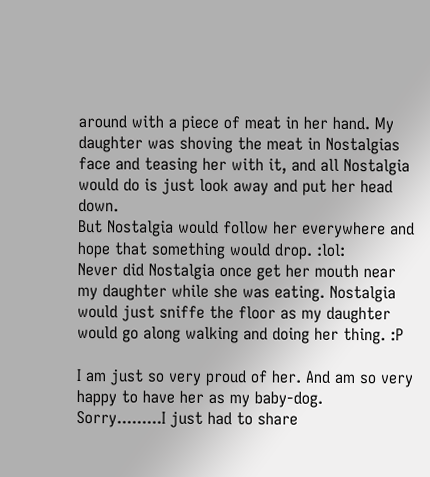around with a piece of meat in her hand. My daughter was shoving the meat in Nostalgias face and teasing her with it, and all Nostalgia would do is just look away and put her head down.
But Nostalgia would follow her everywhere and hope that something would drop. :lol:
Never did Nostalgia once get her mouth near my daughter while she was eating. Nostalgia would just sniffe the floor as my daughter would go along walking and doing her thing. :P

I am just so very proud of her. And am so very happy to have her as my baby-dog.
Sorry.........I just had to share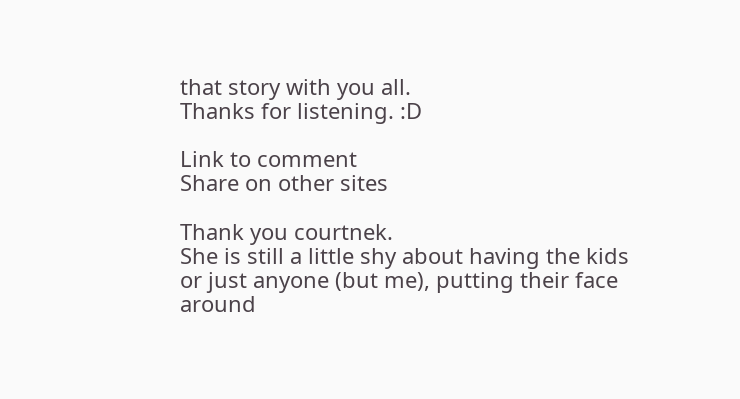that story with you all.
Thanks for listening. :D

Link to comment
Share on other sites

Thank you courtnek.
She is still a little shy about having the kids or just anyone (but me), putting their face around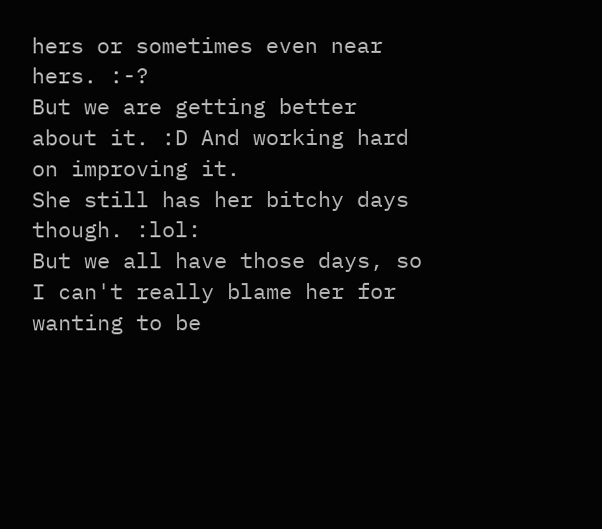hers or sometimes even near hers. :-?
But we are getting better about it. :D And working hard on improving it.
She still has her bitchy days though. :lol:
But we all have those days, so I can't really blame her for wanting to be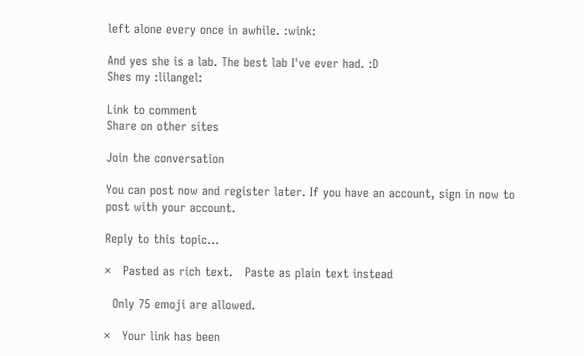left alone every once in awhile. :wink:

And yes she is a lab. The best lab I've ever had. :D
Shes my :lilangel:

Link to comment
Share on other sites

Join the conversation

You can post now and register later. If you have an account, sign in now to post with your account.

Reply to this topic...

×   Pasted as rich text.   Paste as plain text instead

  Only 75 emoji are allowed.

×   Your link has been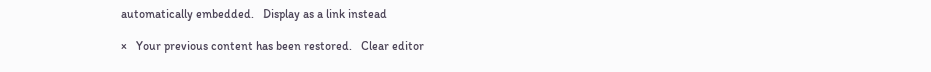automatically embedded.   Display as a link instead

×   Your previous content has been restored.   Clear editor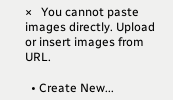×   You cannot paste images directly. Upload or insert images from URL.

  • Create New...